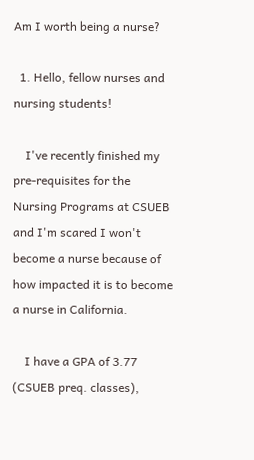Am I worth being a nurse?

  1. Hello, fellow nurses and nursing students!

    I've recently finished my pre-requisites for the Nursing Programs at CSUEB and I'm scared I won't become a nurse because of how impacted it is to become a nurse in California.

    I have a GPA of 3.77 (CSUEB preq. classes),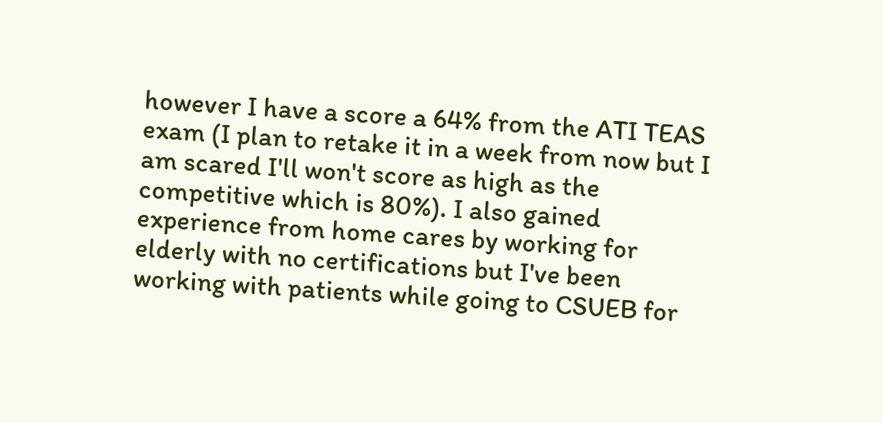however I have a score a 64% from the ATI TEAS exam (I plan to retake it in a week from now but I am scared I'll won't score as high as the competitive which is 80%). I also gained experience from home cares by working for elderly with no certifications but I've been working with patients while going to CSUEB for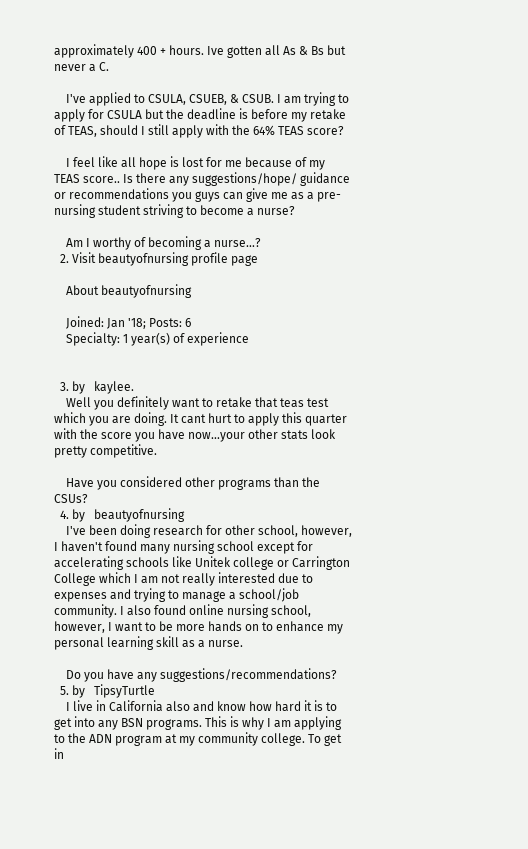approximately 400 + hours. Ive gotten all As & Bs but never a C.

    I've applied to CSULA, CSUEB, & CSUB. I am trying to apply for CSULA but the deadline is before my retake of TEAS, should I still apply with the 64% TEAS score?

    I feel like all hope is lost for me because of my TEAS score.. Is there any suggestions/hope/ guidance or recommendations you guys can give me as a pre-nursing student striving to become a nurse?

    Am I worthy of becoming a nurse...?
  2. Visit beautyofnursing profile page

    About beautyofnursing

    Joined: Jan '18; Posts: 6
    Specialty: 1 year(s) of experience


  3. by   kaylee.
    Well you definitely want to retake that teas test which you are doing. It cant hurt to apply this quarter with the score you have now...your other stats look pretty competitive.

    Have you considered other programs than the CSUs?
  4. by   beautyofnursing
    I've been doing research for other school, however, I haven't found many nursing school except for accelerating schools like Unitek college or Carrington College which I am not really interested due to expenses and trying to manage a school/job community. I also found online nursing school, however, I want to be more hands on to enhance my personal learning skill as a nurse.

    Do you have any suggestions/recommendations?
  5. by   TipsyTurtle
    I live in California also and know how hard it is to get into any BSN programs. This is why I am applying to the ADN program at my community college. To get in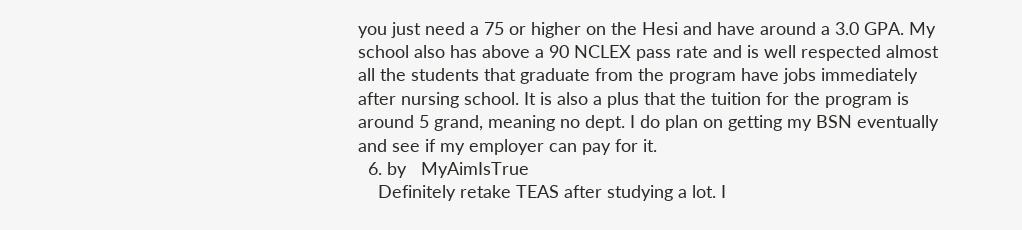you just need a 75 or higher on the Hesi and have around a 3.0 GPA. My school also has above a 90 NCLEX pass rate and is well respected almost all the students that graduate from the program have jobs immediately after nursing school. It is also a plus that the tuition for the program is around 5 grand, meaning no dept. I do plan on getting my BSN eventually and see if my employer can pay for it.
  6. by   MyAimIsTrue
    Definitely retake TEAS after studying a lot. I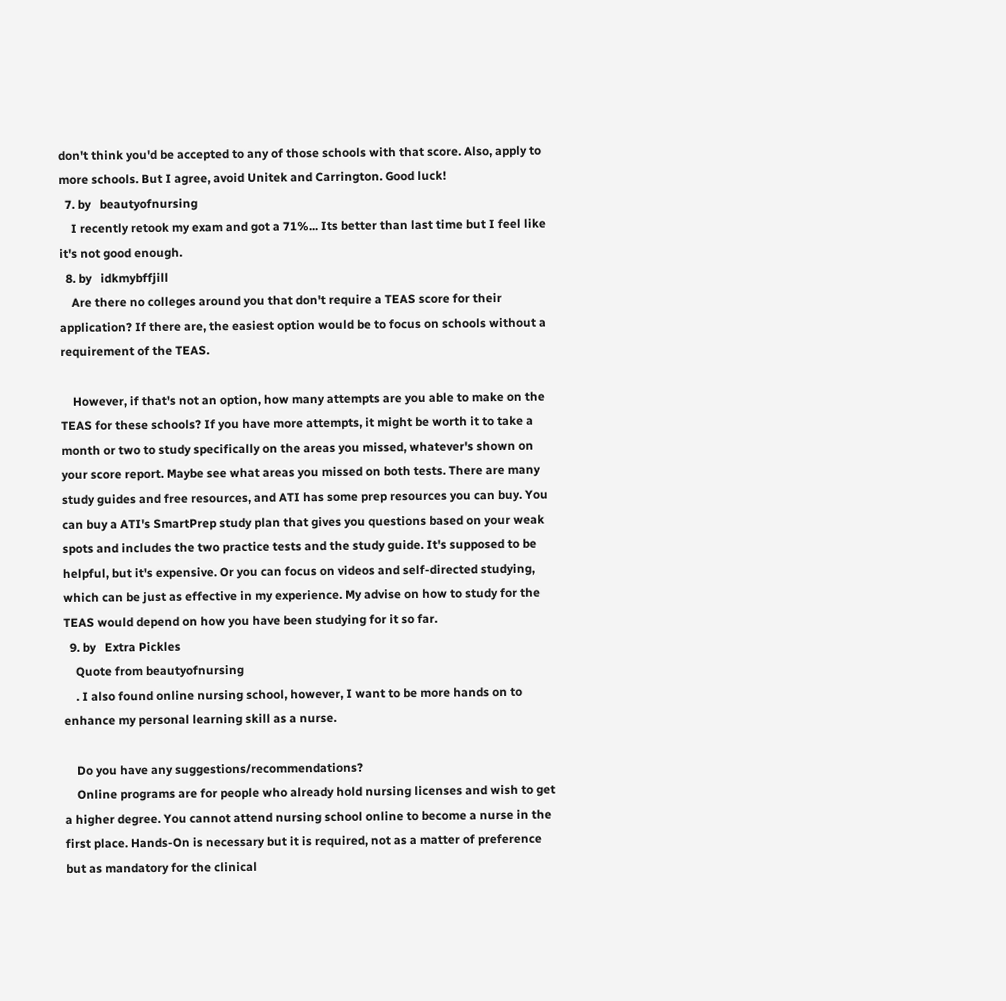don't think you'd be accepted to any of those schools with that score. Also, apply to more schools. But I agree, avoid Unitek and Carrington. Good luck!
  7. by   beautyofnursing
    I recently retook my exam and got a 71%... Its better than last time but I feel like it's not good enough.
  8. by   idkmybffjill
    Are there no colleges around you that don't require a TEAS score for their application? If there are, the easiest option would be to focus on schools without a requirement of the TEAS.

    However, if that's not an option, how many attempts are you able to make on the TEAS for these schools? If you have more attempts, it might be worth it to take a month or two to study specifically on the areas you missed, whatever's shown on your score report. Maybe see what areas you missed on both tests. There are many study guides and free resources, and ATI has some prep resources you can buy. You can buy a ATI's SmartPrep study plan that gives you questions based on your weak spots and includes the two practice tests and the study guide. It's supposed to be helpful, but it's expensive. Or you can focus on videos and self-directed studying, which can be just as effective in my experience. My advise on how to study for the TEAS would depend on how you have been studying for it so far.
  9. by   Extra Pickles
    Quote from beautyofnursing
    . I also found online nursing school, however, I want to be more hands on to enhance my personal learning skill as a nurse.

    Do you have any suggestions/recommendations?
    Online programs are for people who already hold nursing licenses and wish to get a higher degree. You cannot attend nursing school online to become a nurse in the first place. Hands-On is necessary but it is required, not as a matter of preference but as mandatory for the clinical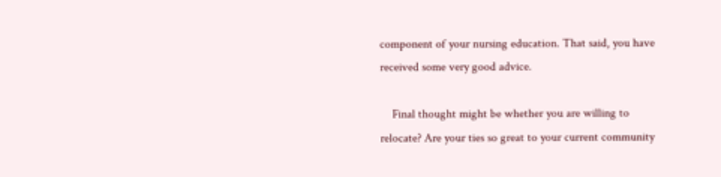component of your nursing education. That said, you have received some very good advice.

    Final thought might be whether you are willing to relocate? Are your ties so great to your current community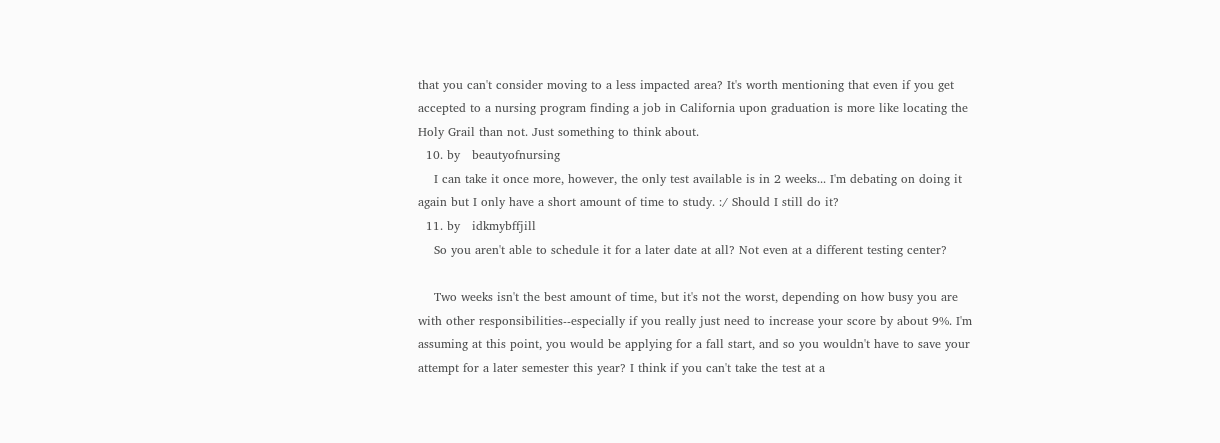that you can't consider moving to a less impacted area? It's worth mentioning that even if you get accepted to a nursing program finding a job in California upon graduation is more like locating the Holy Grail than not. Just something to think about.
  10. by   beautyofnursing
    I can take it once more, however, the only test available is in 2 weeks... I'm debating on doing it again but I only have a short amount of time to study. :/ Should I still do it?
  11. by   idkmybffjill
    So you aren't able to schedule it for a later date at all? Not even at a different testing center?

    Two weeks isn't the best amount of time, but it's not the worst, depending on how busy you are with other responsibilities--especially if you really just need to increase your score by about 9%. I'm assuming at this point, you would be applying for a fall start, and so you wouldn't have to save your attempt for a later semester this year? I think if you can't take the test at a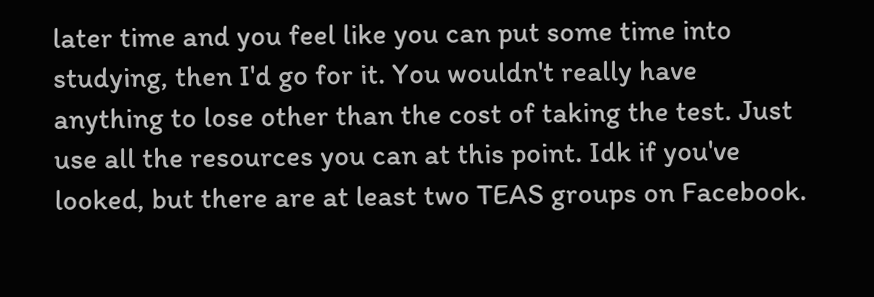later time and you feel like you can put some time into studying, then I'd go for it. You wouldn't really have anything to lose other than the cost of taking the test. Just use all the resources you can at this point. Idk if you've looked, but there are at least two TEAS groups on Facebook.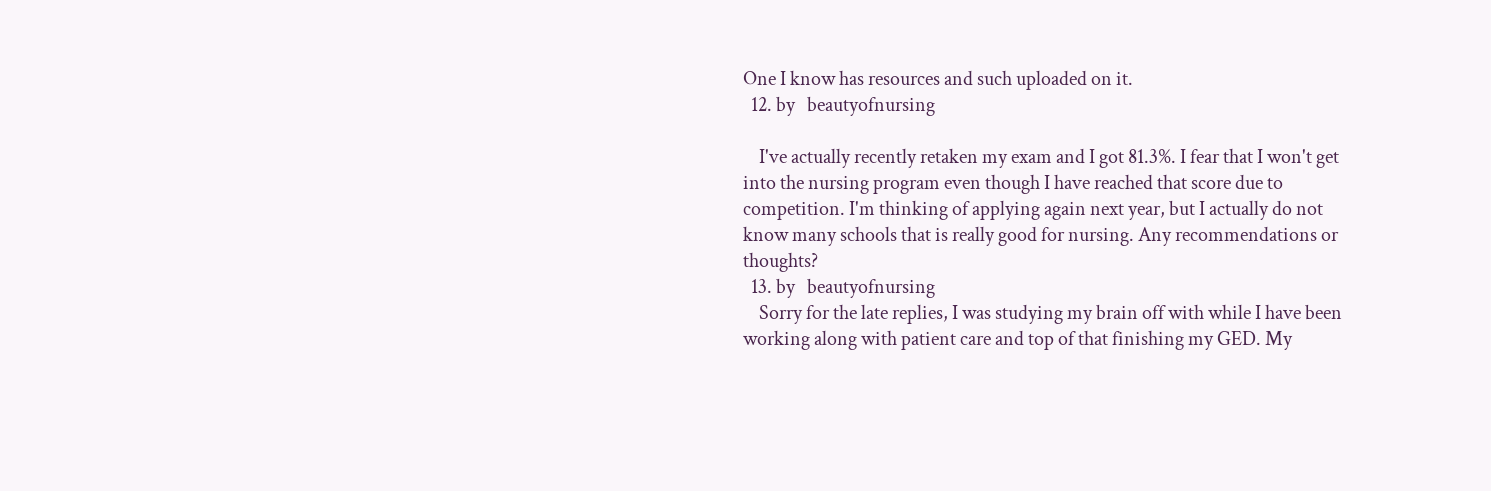One I know has resources and such uploaded on it.
  12. by   beautyofnursing

    I've actually recently retaken my exam and I got 81.3%. I fear that I won't get into the nursing program even though I have reached that score due to competition. I'm thinking of applying again next year, but I actually do not know many schools that is really good for nursing. Any recommendations or thoughts?
  13. by   beautyofnursing
    Sorry for the late replies, I was studying my brain off with while I have been working along with patient care and top of that finishing my GED. My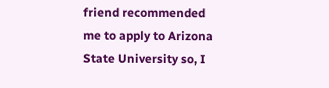friend recommended me to apply to Arizona State University so, I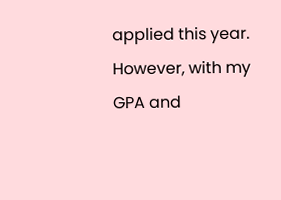applied this year. However, with my GPA and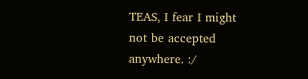TEAS, I fear I might not be accepted anywhere. :/